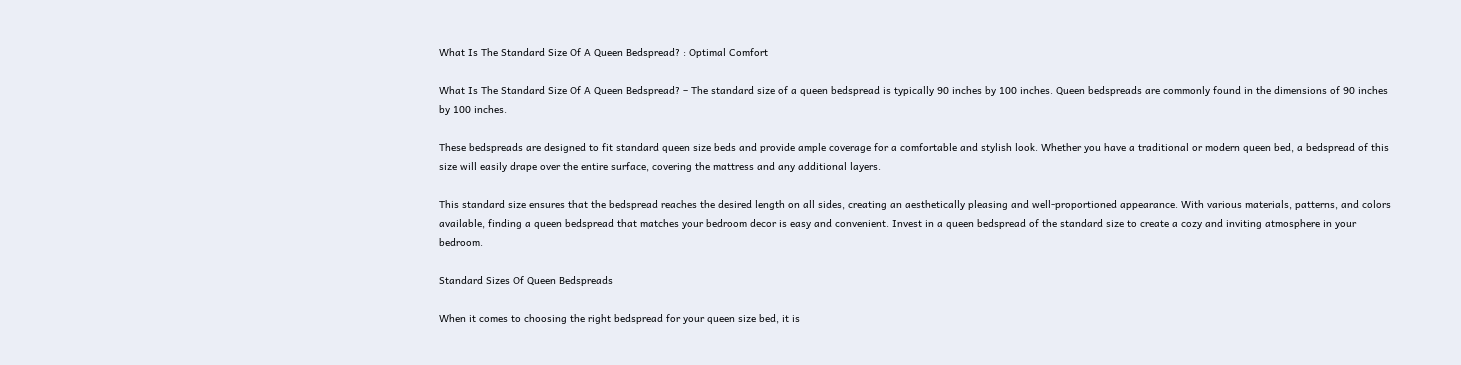What Is The Standard Size Of A Queen Bedspread? : Optimal Comfort

What Is The Standard Size Of A Queen Bedspread? – The standard size of a queen bedspread is typically 90 inches by 100 inches. Queen bedspreads are commonly found in the dimensions of 90 inches by 100 inches.

These bedspreads are designed to fit standard queen size beds and provide ample coverage for a comfortable and stylish look. Whether you have a traditional or modern queen bed, a bedspread of this size will easily drape over the entire surface, covering the mattress and any additional layers.

This standard size ensures that the bedspread reaches the desired length on all sides, creating an aesthetically pleasing and well-proportioned appearance. With various materials, patterns, and colors available, finding a queen bedspread that matches your bedroom decor is easy and convenient. Invest in a queen bedspread of the standard size to create a cozy and inviting atmosphere in your bedroom.

Standard Sizes Of Queen Bedspreads

When it comes to choosing the right bedspread for your queen size bed, it is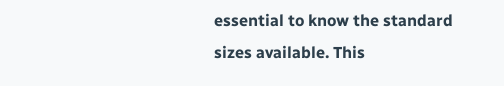essential to know the standard sizes available. This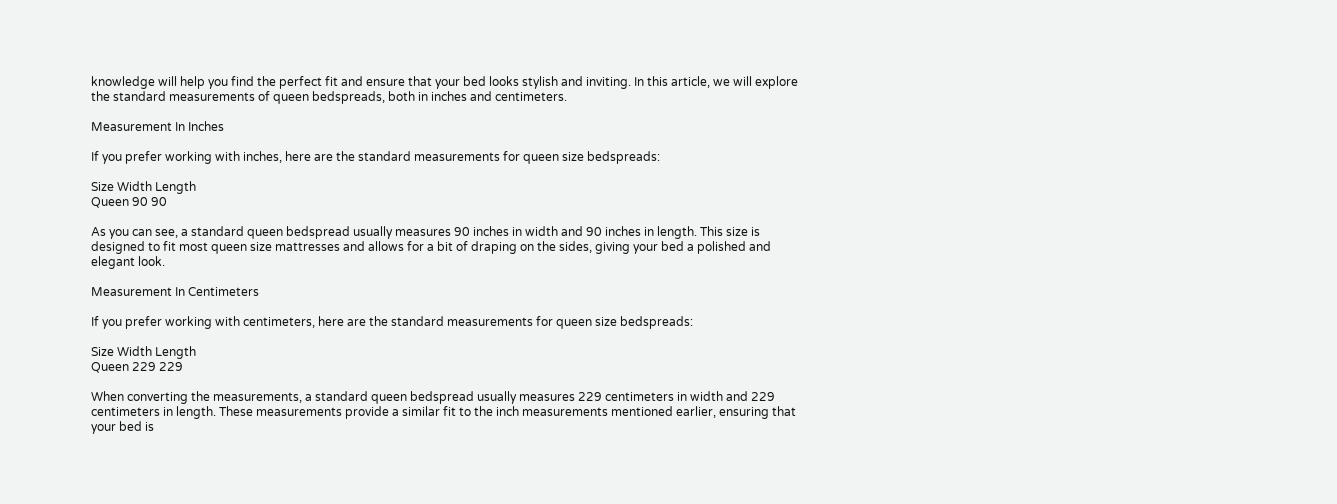knowledge will help you find the perfect fit and ensure that your bed looks stylish and inviting. In this article, we will explore the standard measurements of queen bedspreads, both in inches and centimeters.

Measurement In Inches

If you prefer working with inches, here are the standard measurements for queen size bedspreads:

Size Width Length
Queen 90 90

As you can see, a standard queen bedspread usually measures 90 inches in width and 90 inches in length. This size is designed to fit most queen size mattresses and allows for a bit of draping on the sides, giving your bed a polished and elegant look.

Measurement In Centimeters

If you prefer working with centimeters, here are the standard measurements for queen size bedspreads:

Size Width Length
Queen 229 229

When converting the measurements, a standard queen bedspread usually measures 229 centimeters in width and 229 centimeters in length. These measurements provide a similar fit to the inch measurements mentioned earlier, ensuring that your bed is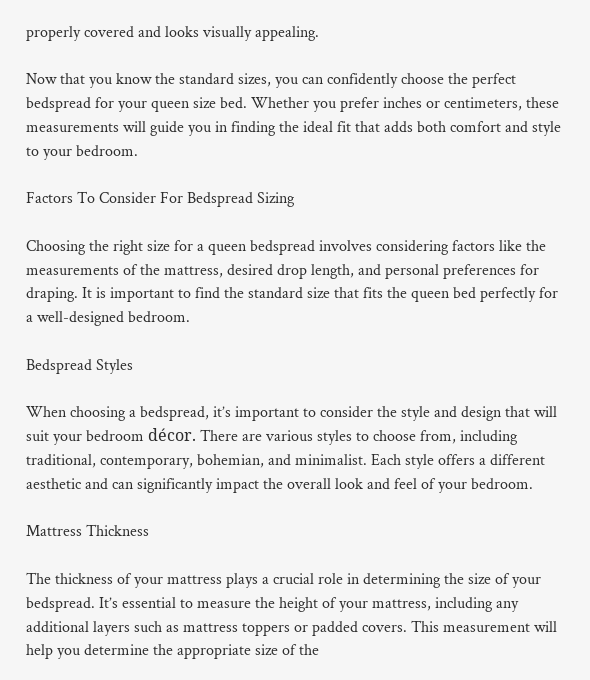properly covered and looks visually appealing.

Now that you know the standard sizes, you can confidently choose the perfect bedspread for your queen size bed. Whether you prefer inches or centimeters, these measurements will guide you in finding the ideal fit that adds both comfort and style to your bedroom.

Factors To Consider For Bedspread Sizing

Choosing the right size for a queen bedspread involves considering factors like the measurements of the mattress, desired drop length, and personal preferences for draping. It is important to find the standard size that fits the queen bed perfectly for a well-designed bedroom.

Bedspread Styles

When choosing a bedspread, it’s important to consider the style and design that will suit your bedroom décor. There are various styles to choose from, including traditional, contemporary, bohemian, and minimalist. Each style offers a different aesthetic and can significantly impact the overall look and feel of your bedroom.

Mattress Thickness

The thickness of your mattress plays a crucial role in determining the size of your bedspread. It’s essential to measure the height of your mattress, including any additional layers such as mattress toppers or padded covers. This measurement will help you determine the appropriate size of the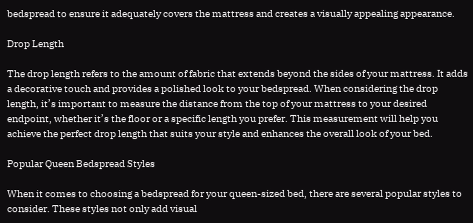bedspread to ensure it adequately covers the mattress and creates a visually appealing appearance.

Drop Length

The drop length refers to the amount of fabric that extends beyond the sides of your mattress. It adds a decorative touch and provides a polished look to your bedspread. When considering the drop length, it’s important to measure the distance from the top of your mattress to your desired endpoint, whether it’s the floor or a specific length you prefer. This measurement will help you achieve the perfect drop length that suits your style and enhances the overall look of your bed.

Popular Queen Bedspread Styles

When it comes to choosing a bedspread for your queen-sized bed, there are several popular styles to consider. These styles not only add visual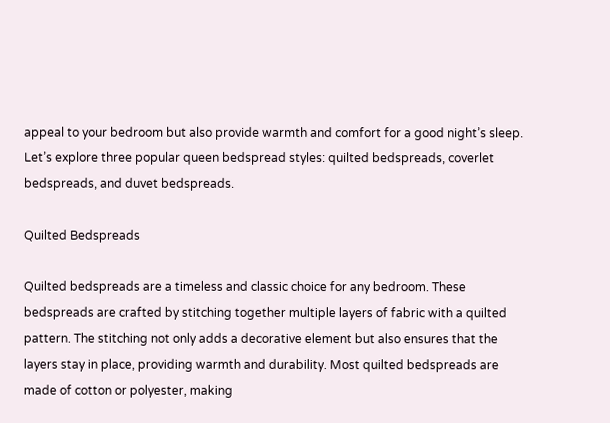appeal to your bedroom but also provide warmth and comfort for a good night’s sleep. Let’s explore three popular queen bedspread styles: quilted bedspreads, coverlet bedspreads, and duvet bedspreads.

Quilted Bedspreads

Quilted bedspreads are a timeless and classic choice for any bedroom. These bedspreads are crafted by stitching together multiple layers of fabric with a quilted pattern. The stitching not only adds a decorative element but also ensures that the layers stay in place, providing warmth and durability. Most quilted bedspreads are made of cotton or polyester, making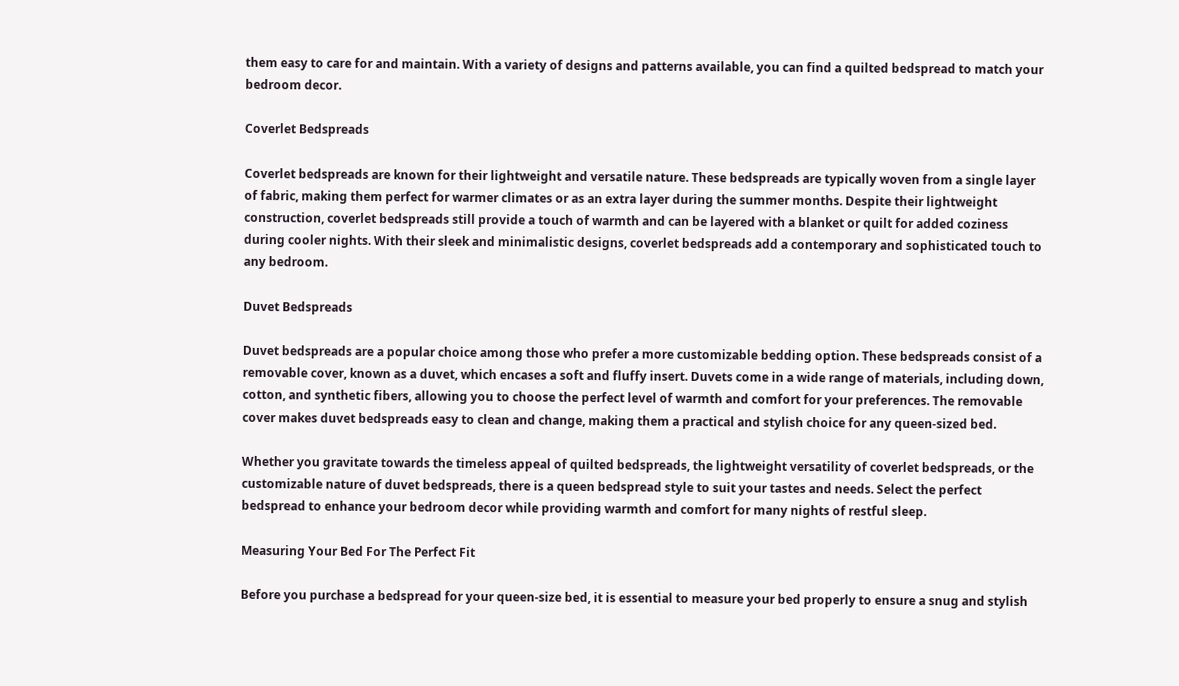them easy to care for and maintain. With a variety of designs and patterns available, you can find a quilted bedspread to match your bedroom decor.

Coverlet Bedspreads

Coverlet bedspreads are known for their lightweight and versatile nature. These bedspreads are typically woven from a single layer of fabric, making them perfect for warmer climates or as an extra layer during the summer months. Despite their lightweight construction, coverlet bedspreads still provide a touch of warmth and can be layered with a blanket or quilt for added coziness during cooler nights. With their sleek and minimalistic designs, coverlet bedspreads add a contemporary and sophisticated touch to any bedroom.

Duvet Bedspreads

Duvet bedspreads are a popular choice among those who prefer a more customizable bedding option. These bedspreads consist of a removable cover, known as a duvet, which encases a soft and fluffy insert. Duvets come in a wide range of materials, including down, cotton, and synthetic fibers, allowing you to choose the perfect level of warmth and comfort for your preferences. The removable cover makes duvet bedspreads easy to clean and change, making them a practical and stylish choice for any queen-sized bed.

Whether you gravitate towards the timeless appeal of quilted bedspreads, the lightweight versatility of coverlet bedspreads, or the customizable nature of duvet bedspreads, there is a queen bedspread style to suit your tastes and needs. Select the perfect bedspread to enhance your bedroom decor while providing warmth and comfort for many nights of restful sleep.

Measuring Your Bed For The Perfect Fit

Before you purchase a bedspread for your queen-size bed, it is essential to measure your bed properly to ensure a snug and stylish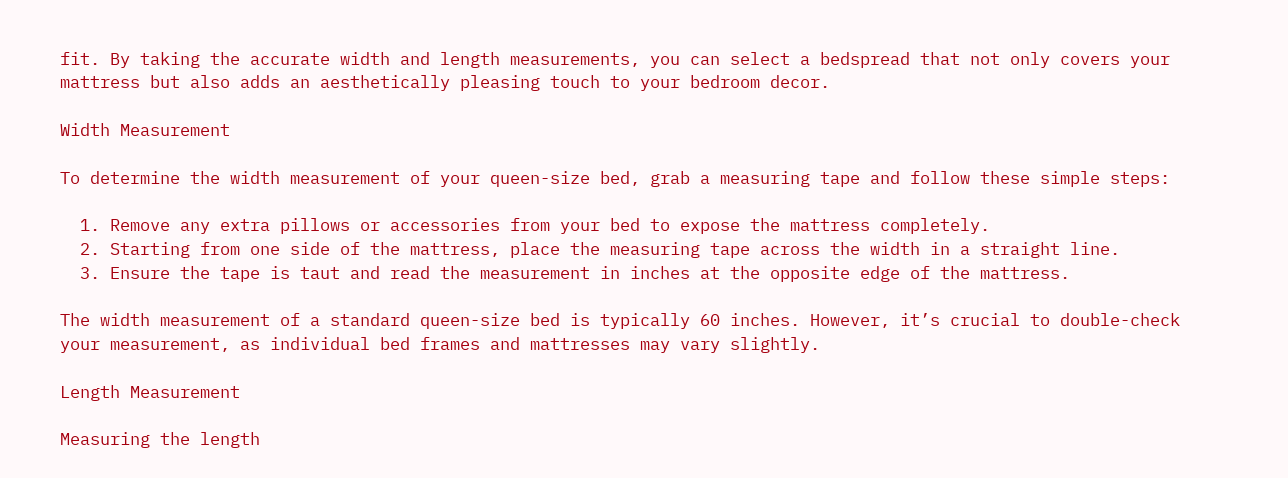fit. By taking the accurate width and length measurements, you can select a bedspread that not only covers your mattress but also adds an aesthetically pleasing touch to your bedroom decor.

Width Measurement

To determine the width measurement of your queen-size bed, grab a measuring tape and follow these simple steps:

  1. Remove any extra pillows or accessories from your bed to expose the mattress completely.
  2. Starting from one side of the mattress, place the measuring tape across the width in a straight line.
  3. Ensure the tape is taut and read the measurement in inches at the opposite edge of the mattress.

The width measurement of a standard queen-size bed is typically 60 inches. However, it’s crucial to double-check your measurement, as individual bed frames and mattresses may vary slightly.

Length Measurement

Measuring the length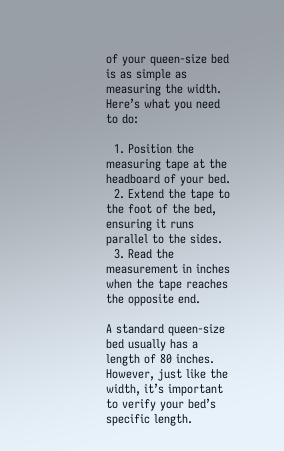of your queen-size bed is as simple as measuring the width. Here’s what you need to do:

  1. Position the measuring tape at the headboard of your bed.
  2. Extend the tape to the foot of the bed, ensuring it runs parallel to the sides.
  3. Read the measurement in inches when the tape reaches the opposite end.

A standard queen-size bed usually has a length of 80 inches. However, just like the width, it’s important to verify your bed’s specific length.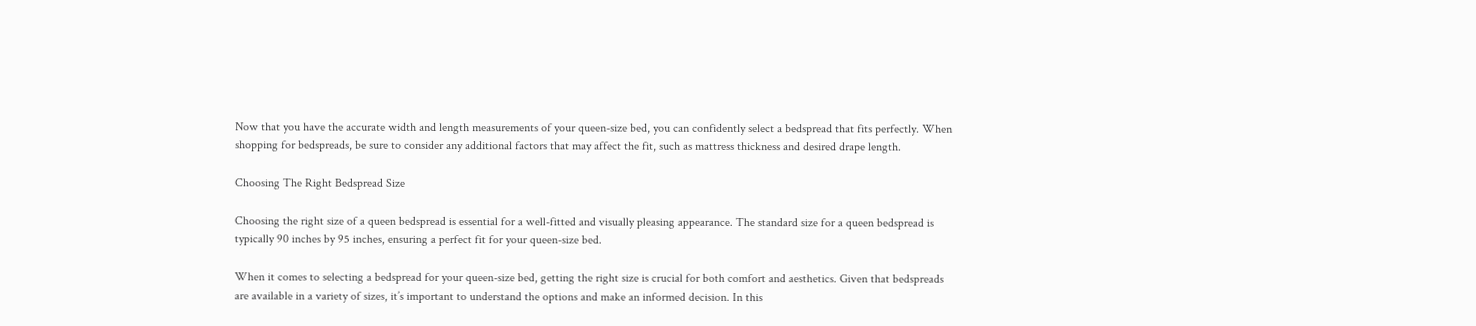Now that you have the accurate width and length measurements of your queen-size bed, you can confidently select a bedspread that fits perfectly. When shopping for bedspreads, be sure to consider any additional factors that may affect the fit, such as mattress thickness and desired drape length.

Choosing The Right Bedspread Size

Choosing the right size of a queen bedspread is essential for a well-fitted and visually pleasing appearance. The standard size for a queen bedspread is typically 90 inches by 95 inches, ensuring a perfect fit for your queen-size bed.

When it comes to selecting a bedspread for your queen-size bed, getting the right size is crucial for both comfort and aesthetics. Given that bedspreads are available in a variety of sizes, it’s important to understand the options and make an informed decision. In this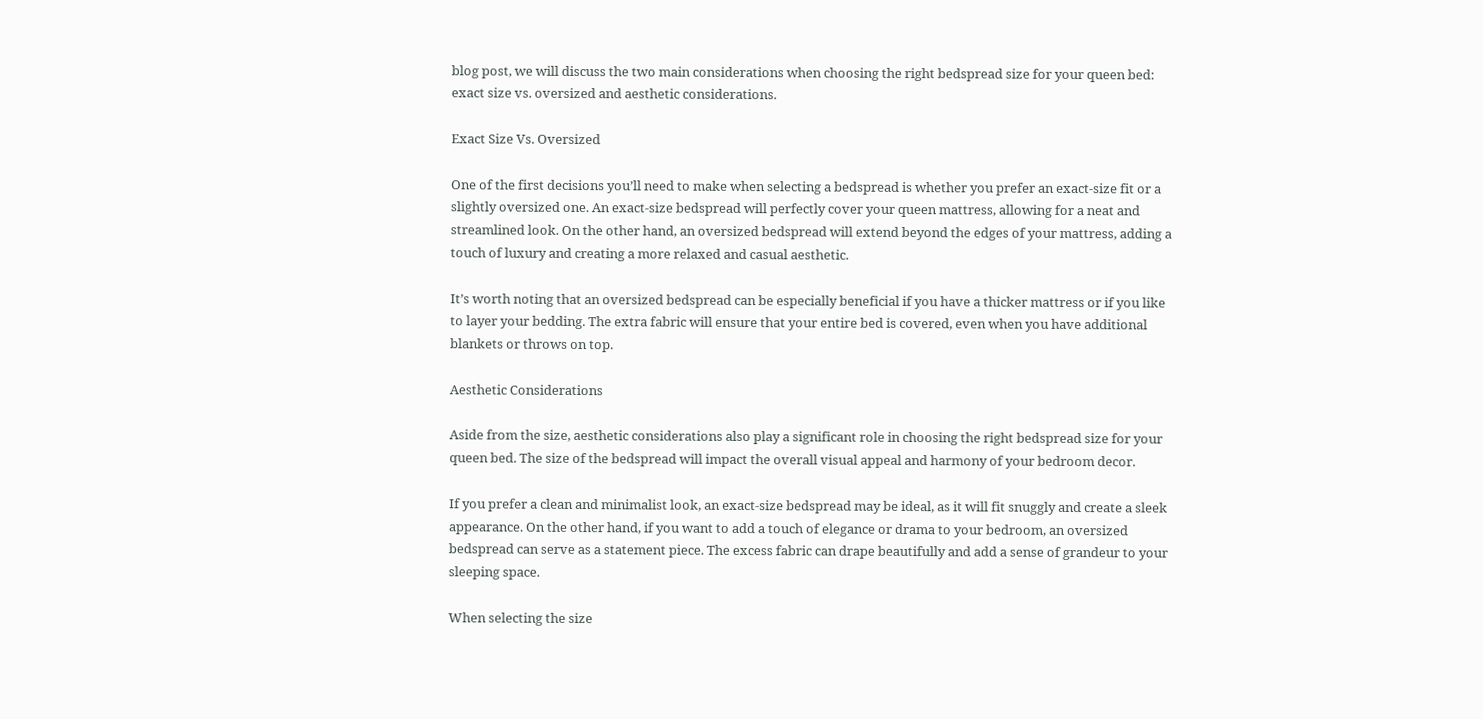blog post, we will discuss the two main considerations when choosing the right bedspread size for your queen bed: exact size vs. oversized and aesthetic considerations.

Exact Size Vs. Oversized

One of the first decisions you’ll need to make when selecting a bedspread is whether you prefer an exact-size fit or a slightly oversized one. An exact-size bedspread will perfectly cover your queen mattress, allowing for a neat and streamlined look. On the other hand, an oversized bedspread will extend beyond the edges of your mattress, adding a touch of luxury and creating a more relaxed and casual aesthetic.

It’s worth noting that an oversized bedspread can be especially beneficial if you have a thicker mattress or if you like to layer your bedding. The extra fabric will ensure that your entire bed is covered, even when you have additional blankets or throws on top.

Aesthetic Considerations

Aside from the size, aesthetic considerations also play a significant role in choosing the right bedspread size for your queen bed. The size of the bedspread will impact the overall visual appeal and harmony of your bedroom decor.

If you prefer a clean and minimalist look, an exact-size bedspread may be ideal, as it will fit snuggly and create a sleek appearance. On the other hand, if you want to add a touch of elegance or drama to your bedroom, an oversized bedspread can serve as a statement piece. The excess fabric can drape beautifully and add a sense of grandeur to your sleeping space.

When selecting the size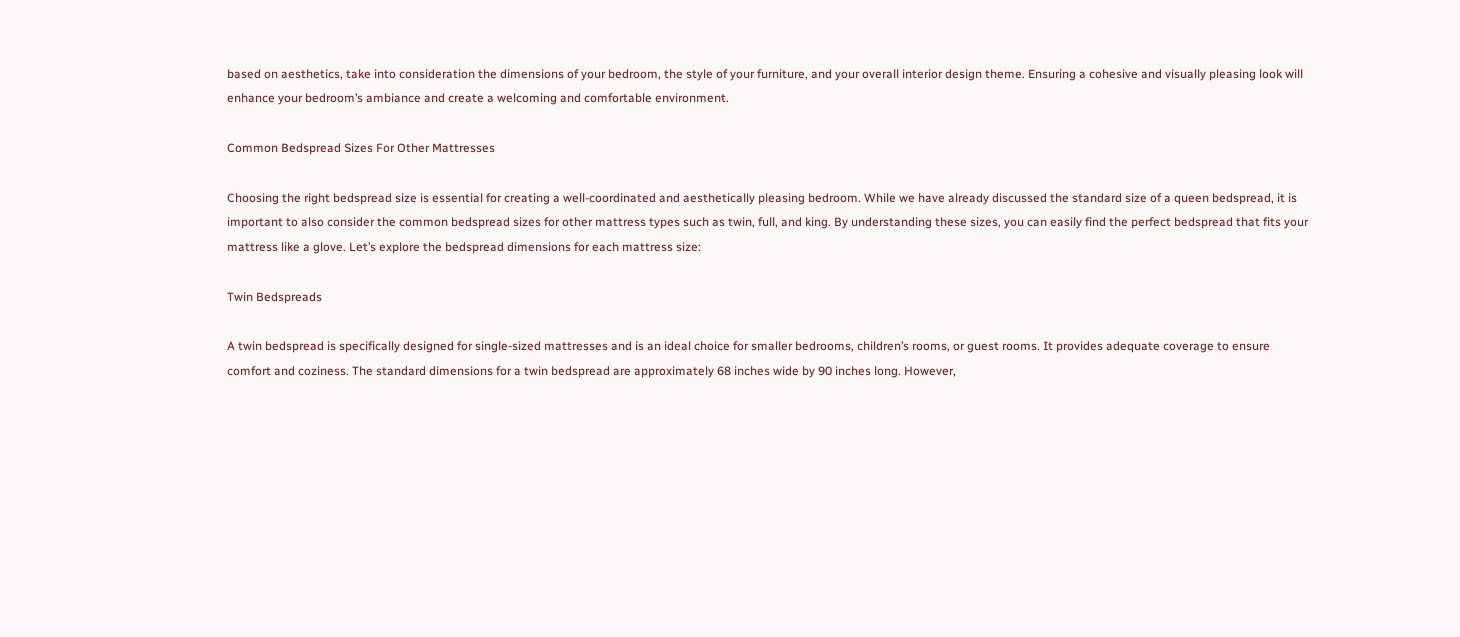based on aesthetics, take into consideration the dimensions of your bedroom, the style of your furniture, and your overall interior design theme. Ensuring a cohesive and visually pleasing look will enhance your bedroom’s ambiance and create a welcoming and comfortable environment.

Common Bedspread Sizes For Other Mattresses

Choosing the right bedspread size is essential for creating a well-coordinated and aesthetically pleasing bedroom. While we have already discussed the standard size of a queen bedspread, it is important to also consider the common bedspread sizes for other mattress types such as twin, full, and king. By understanding these sizes, you can easily find the perfect bedspread that fits your mattress like a glove. Let’s explore the bedspread dimensions for each mattress size:

Twin Bedspreads

A twin bedspread is specifically designed for single-sized mattresses and is an ideal choice for smaller bedrooms, children’s rooms, or guest rooms. It provides adequate coverage to ensure comfort and coziness. The standard dimensions for a twin bedspread are approximately 68 inches wide by 90 inches long. However,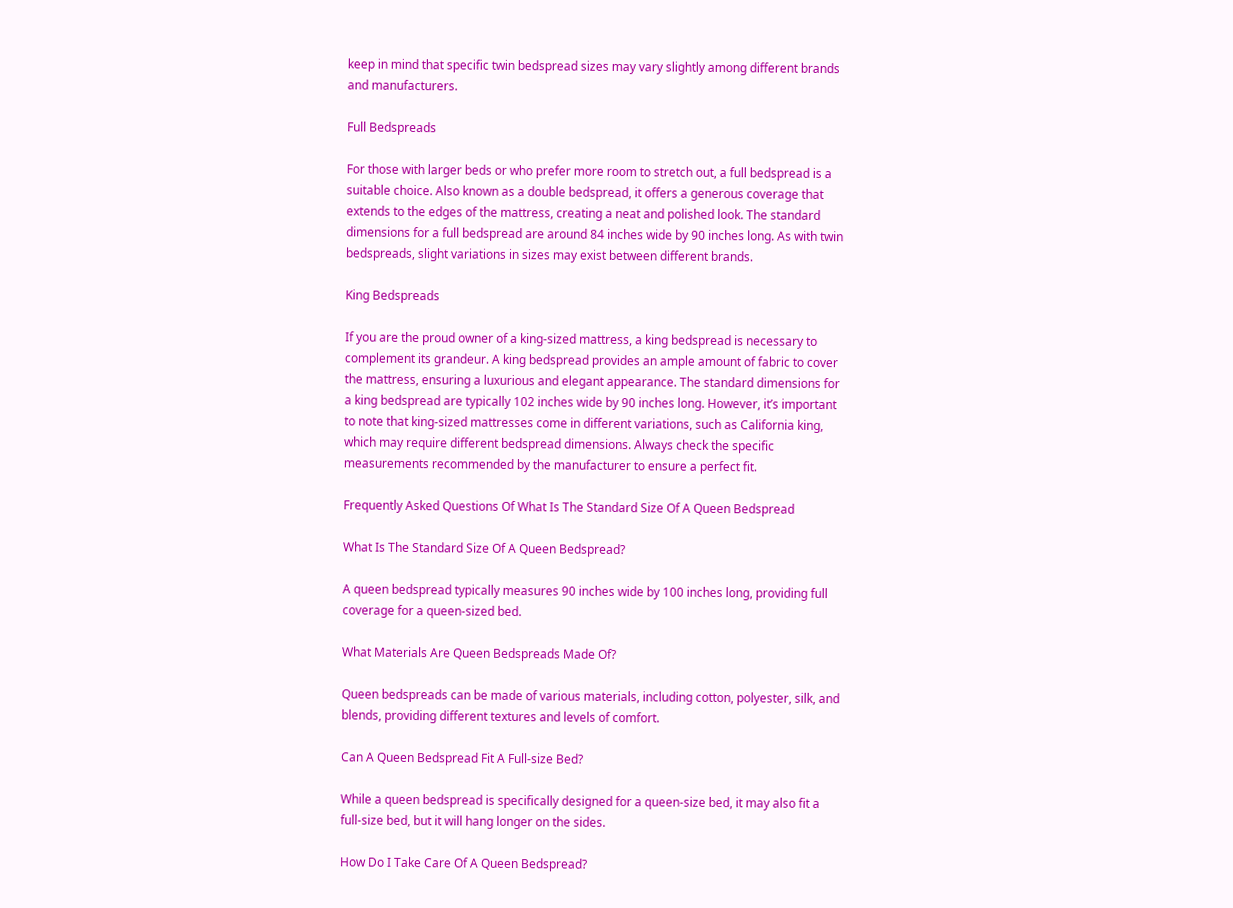keep in mind that specific twin bedspread sizes may vary slightly among different brands and manufacturers.

Full Bedspreads

For those with larger beds or who prefer more room to stretch out, a full bedspread is a suitable choice. Also known as a double bedspread, it offers a generous coverage that extends to the edges of the mattress, creating a neat and polished look. The standard dimensions for a full bedspread are around 84 inches wide by 90 inches long. As with twin bedspreads, slight variations in sizes may exist between different brands.

King Bedspreads

If you are the proud owner of a king-sized mattress, a king bedspread is necessary to complement its grandeur. A king bedspread provides an ample amount of fabric to cover the mattress, ensuring a luxurious and elegant appearance. The standard dimensions for a king bedspread are typically 102 inches wide by 90 inches long. However, it’s important to note that king-sized mattresses come in different variations, such as California king, which may require different bedspread dimensions. Always check the specific measurements recommended by the manufacturer to ensure a perfect fit.

Frequently Asked Questions Of What Is The Standard Size Of A Queen Bedspread

What Is The Standard Size Of A Queen Bedspread?

A queen bedspread typically measures 90 inches wide by 100 inches long, providing full coverage for a queen-sized bed.

What Materials Are Queen Bedspreads Made Of?

Queen bedspreads can be made of various materials, including cotton, polyester, silk, and blends, providing different textures and levels of comfort.

Can A Queen Bedspread Fit A Full-size Bed?

While a queen bedspread is specifically designed for a queen-size bed, it may also fit a full-size bed, but it will hang longer on the sides.

How Do I Take Care Of A Queen Bedspread?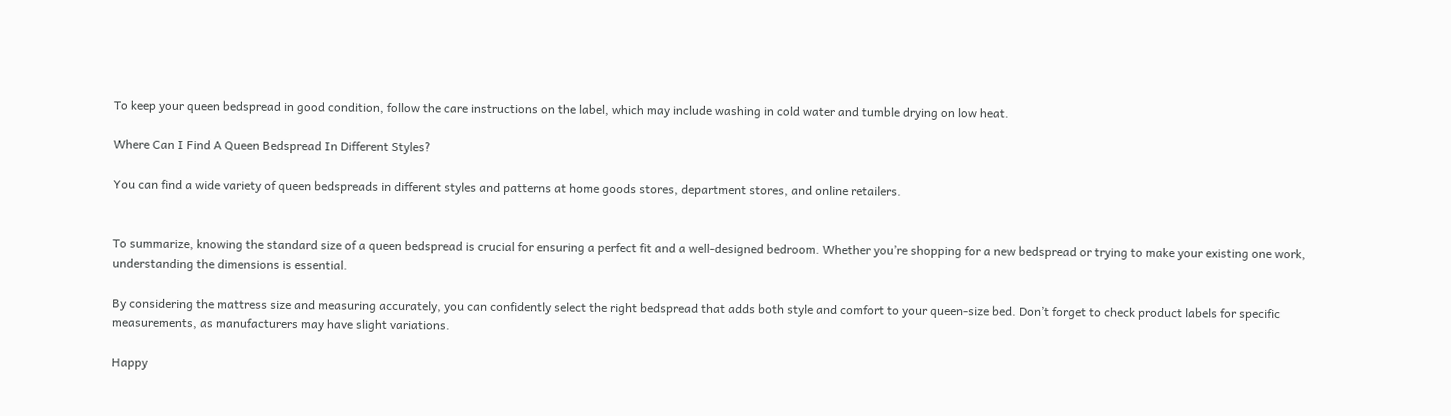To keep your queen bedspread in good condition, follow the care instructions on the label, which may include washing in cold water and tumble drying on low heat.

Where Can I Find A Queen Bedspread In Different Styles?

You can find a wide variety of queen bedspreads in different styles and patterns at home goods stores, department stores, and online retailers.


To summarize, knowing the standard size of a queen bedspread is crucial for ensuring a perfect fit and a well-designed bedroom. Whether you’re shopping for a new bedspread or trying to make your existing one work, understanding the dimensions is essential.

By considering the mattress size and measuring accurately, you can confidently select the right bedspread that adds both style and comfort to your queen-size bed. Don’t forget to check product labels for specific measurements, as manufacturers may have slight variations.

Happy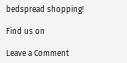bedspread shopping!

Find us on

Leave a Comment